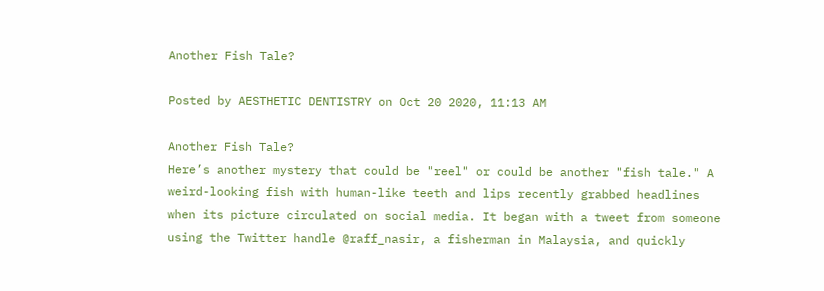Another Fish Tale?

Posted by AESTHETIC DENTISTRY on Oct 20 2020, 11:13 AM

Another Fish Tale?
Here’s another mystery that could be "reel" or could be another "fish tale." A weird-looking fish with human-like teeth and lips recently grabbed headlines when its picture circulated on social media. It began with a tweet from someone using the Twitter handle @raff_nasir, a fisherman in Malaysia, and quickly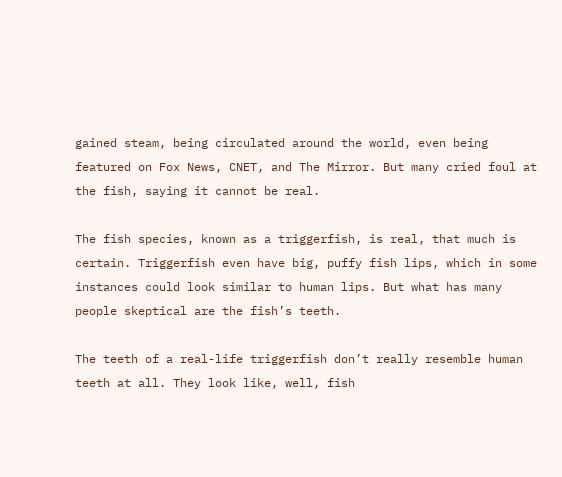gained steam, being circulated around the world, even being featured on Fox News, CNET, and The Mirror. But many cried foul at the fish, saying it cannot be real.

The fish species, known as a triggerfish, is real, that much is certain. Triggerfish even have big, puffy fish lips, which in some instances could look similar to human lips. But what has many people skeptical are the fish’s teeth.

The teeth of a real-life triggerfish don’t really resemble human teeth at all. They look like, well, fish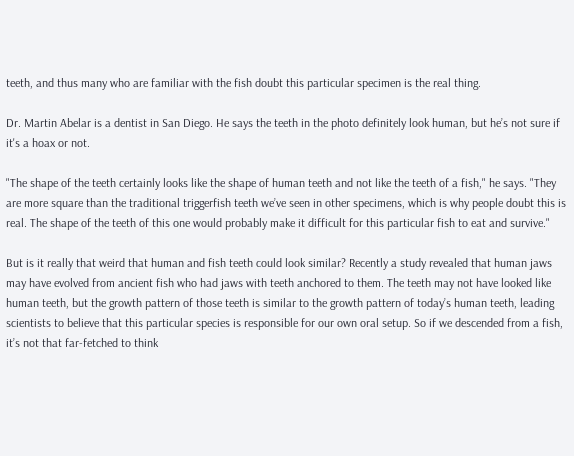teeth, and thus many who are familiar with the fish doubt this particular specimen is the real thing.

Dr. Martin Abelar is a dentist in San Diego. He says the teeth in the photo definitely look human, but he’s not sure if it's a hoax or not.

"The shape of the teeth certainly looks like the shape of human teeth and not like the teeth of a fish," he says. "They are more square than the traditional triggerfish teeth we’ve seen in other specimens, which is why people doubt this is real. The shape of the teeth of this one would probably make it difficult for this particular fish to eat and survive."

But is it really that weird that human and fish teeth could look similar? Recently a study revealed that human jaws may have evolved from ancient fish who had jaws with teeth anchored to them. The teeth may not have looked like human teeth, but the growth pattern of those teeth is similar to the growth pattern of today’s human teeth, leading scientists to believe that this particular species is responsible for our own oral setup. So if we descended from a fish, it’s not that far-fetched to think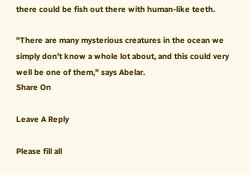there could be fish out there with human-like teeth.

"There are many mysterious creatures in the ocean we simply don’t know a whole lot about, and this could very well be one of them," says Abelar.
Share On

Leave A Reply

Please fill all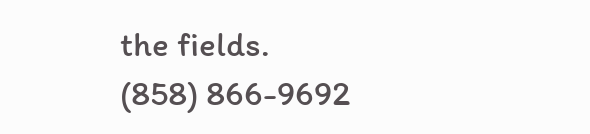the fields.
(858) 866-9692